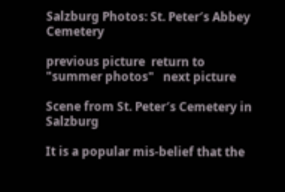Salzburg Photos: St. Peter′s Abbey Cemetery

previous picture  return to "summer photos"   next picture

Scene from St. Peter′s Cemetery in Salzburg

It is a popular mis-belief that the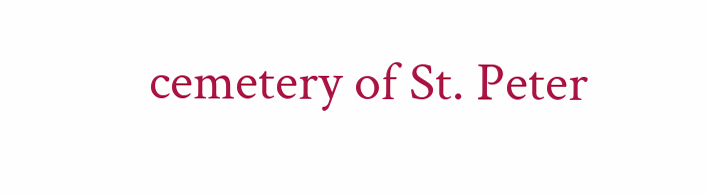cemetery of St. Peter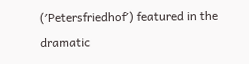(′Petersfriedhof′) featured in the dramatic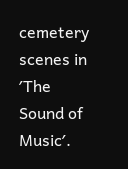cemetery scenes in ′The Sound of Music′.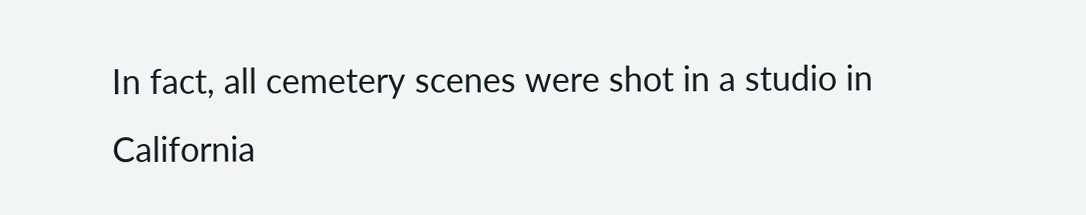In fact, all cemetery scenes were shot in a studio in California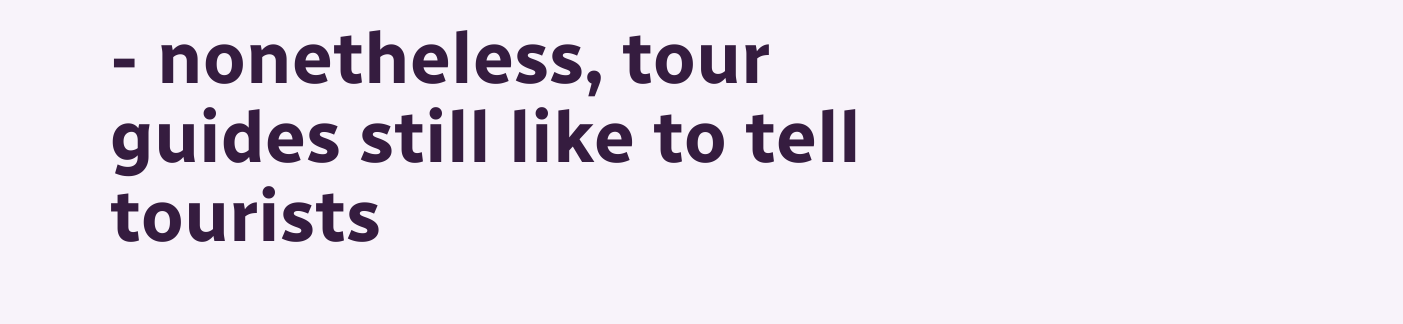- nonetheless, tour guides still like to tell tourists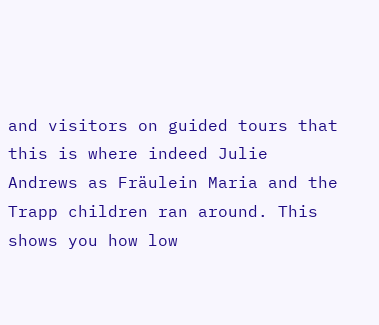and visitors on guided tours that this is where indeed Julie Andrews as Fräulein Maria and the Trapp children ran around. This shows you how low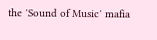the ′Sound of Music′ mafia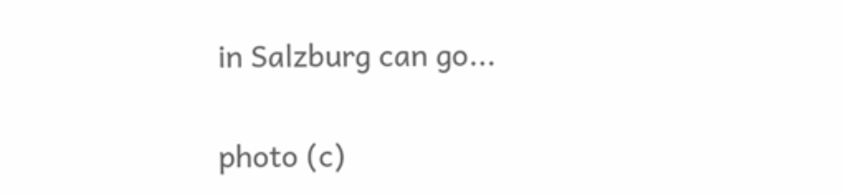in Salzburg can go...

photo (c)